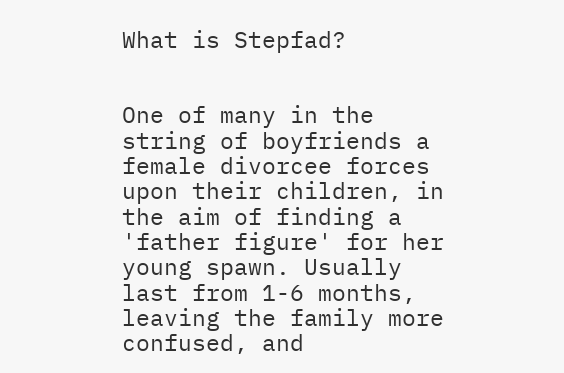What is Stepfad?


One of many in the string of boyfriends a female divorcee forces upon their children, in the aim of finding a 'father figure' for her young spawn. Usually last from 1-6 months, leaving the family more confused, and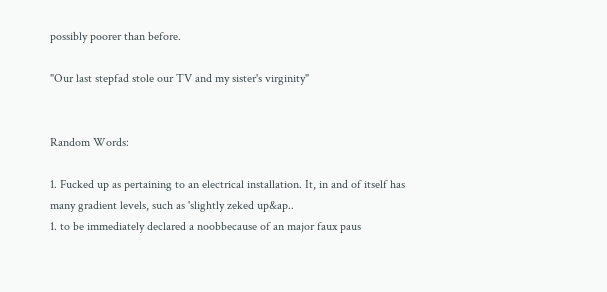possibly poorer than before.

"Our last stepfad stole our TV and my sister's virginity"


Random Words:

1. Fucked up as pertaining to an electrical installation. It, in and of itself has many gradient levels, such as 'slightly zeked up&ap..
1. to be immediately declared a noobbecause of an major faux paus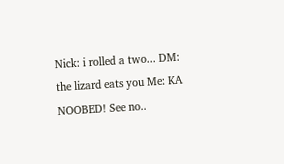Nick: i rolled a two... DM: the lizard eats you Me: KA NOOBED! See no..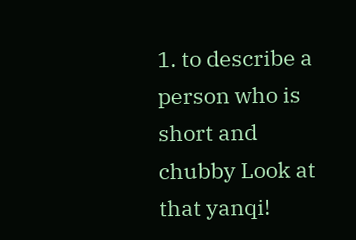1. to describe a person who is short and chubby Look at that yanqi!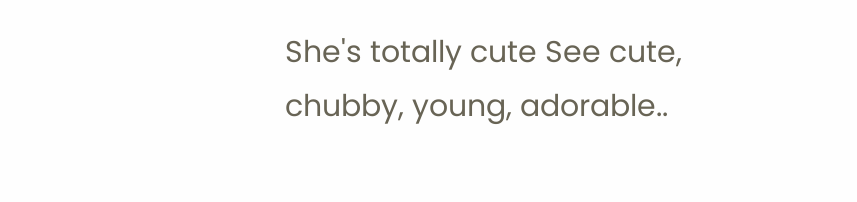She's totally cute See cute, chubby, young, adorable..